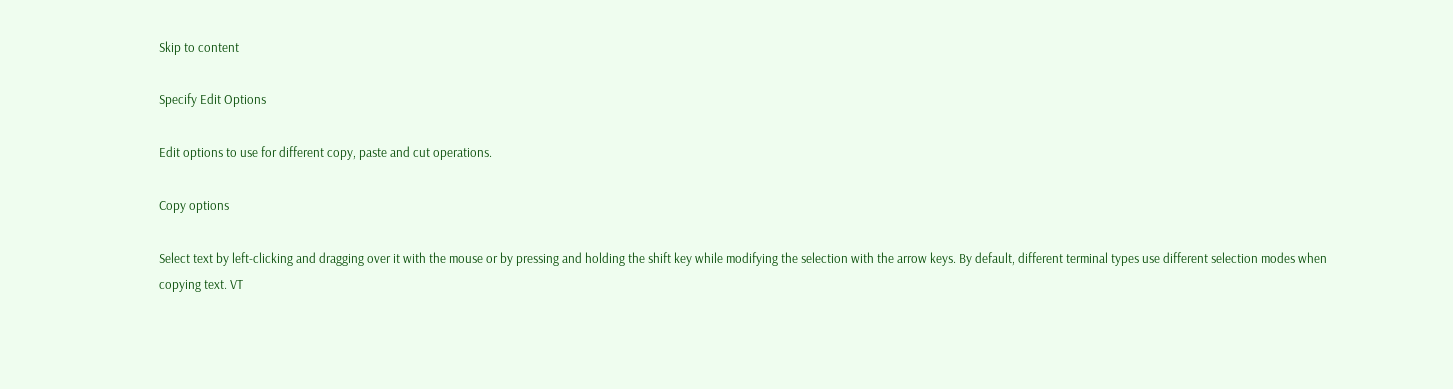Skip to content

Specify Edit Options

Edit options to use for different copy, paste and cut operations.

Copy options

Select text by left-clicking and dragging over it with the mouse or by pressing and holding the shift key while modifying the selection with the arrow keys. By default, different terminal types use different selection modes when copying text. VT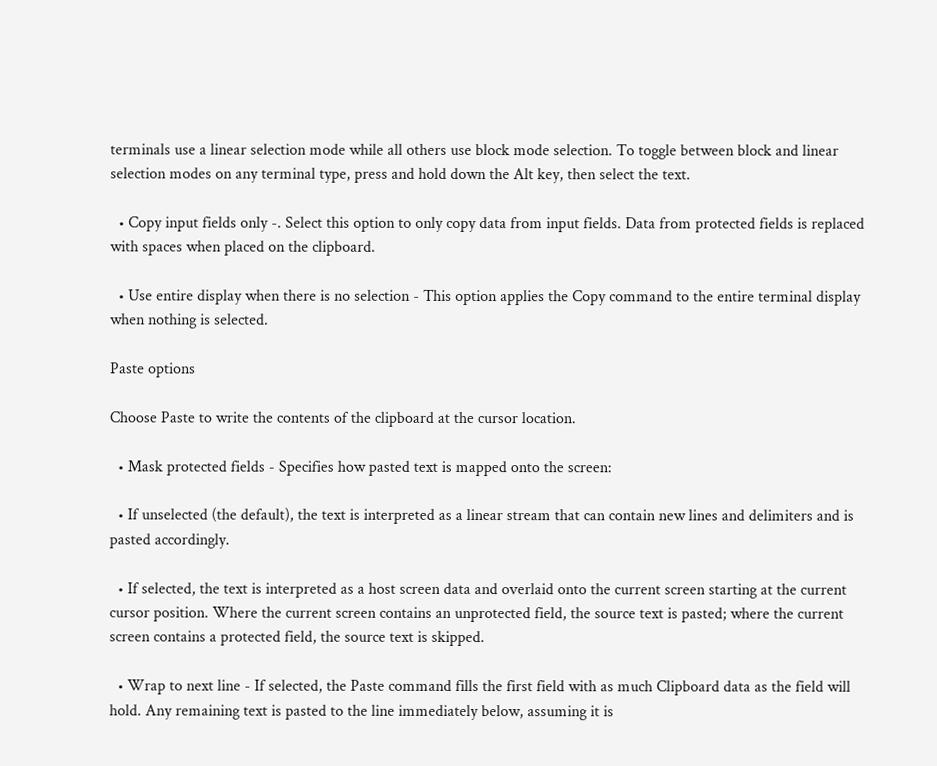terminals use a linear selection mode while all others use block mode selection. To toggle between block and linear selection modes on any terminal type, press and hold down the Alt key, then select the text.

  • Copy input fields only -. Select this option to only copy data from input fields. Data from protected fields is replaced with spaces when placed on the clipboard.

  • Use entire display when there is no selection - This option applies the Copy command to the entire terminal display when nothing is selected.

Paste options

Choose Paste to write the contents of the clipboard at the cursor location.

  • Mask protected fields - Specifies how pasted text is mapped onto the screen:

  • If unselected (the default), the text is interpreted as a linear stream that can contain new lines and delimiters and is pasted accordingly.

  • If selected, the text is interpreted as a host screen data and overlaid onto the current screen starting at the current cursor position. Where the current screen contains an unprotected field, the source text is pasted; where the current screen contains a protected field, the source text is skipped.

  • Wrap to next line - If selected, the Paste command fills the first field with as much Clipboard data as the field will hold. Any remaining text is pasted to the line immediately below, assuming it is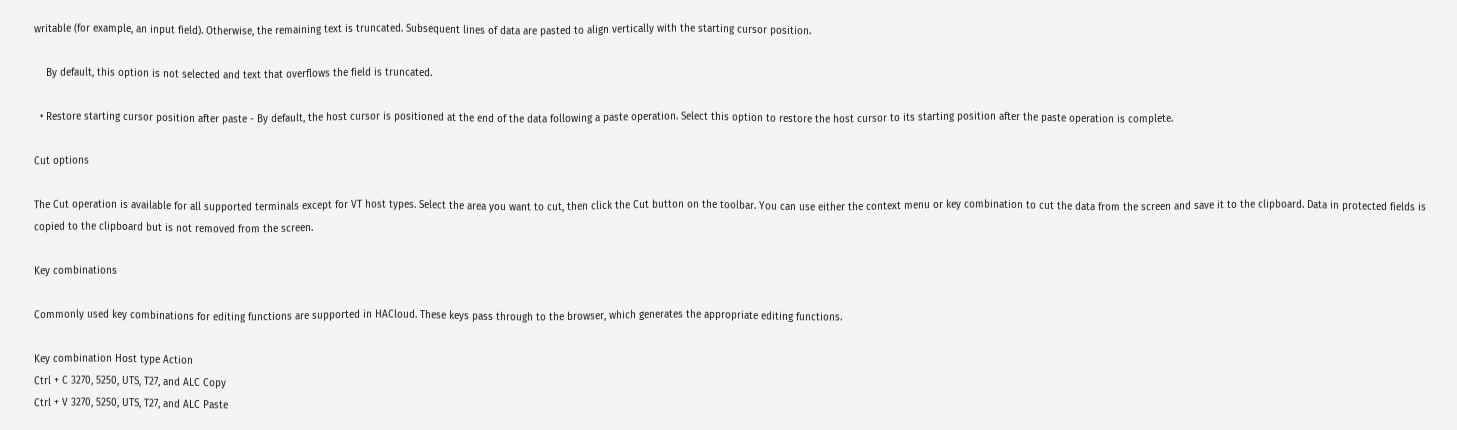writable (for example, an input field). Otherwise, the remaining text is truncated. Subsequent lines of data are pasted to align vertically with the starting cursor position.

    By default, this option is not selected and text that overflows the field is truncated.

  • Restore starting cursor position after paste - By default, the host cursor is positioned at the end of the data following a paste operation. Select this option to restore the host cursor to its starting position after the paste operation is complete.

Cut options

The Cut operation is available for all supported terminals except for VT host types. Select the area you want to cut, then click the Cut button on the toolbar. You can use either the context menu or key combination to cut the data from the screen and save it to the clipboard. Data in protected fields is copied to the clipboard but is not removed from the screen.

Key combinations

Commonly used key combinations for editing functions are supported in HACloud. These keys pass through to the browser, which generates the appropriate editing functions.

Key combination Host type Action
Ctrl + C 3270, 5250, UTS, T27, and ALC Copy
Ctrl + V 3270, 5250, UTS, T27, and ALC Paste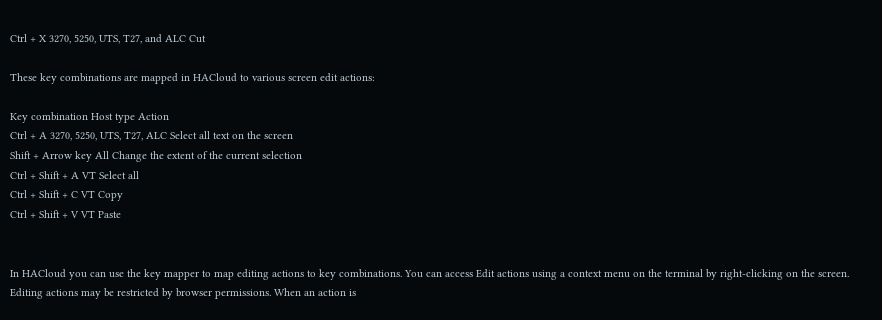Ctrl + X 3270, 5250, UTS, T27, and ALC Cut

These key combinations are mapped in HACloud to various screen edit actions:

Key combination Host type Action
Ctrl + A 3270, 5250, UTS, T27, ALC Select all text on the screen
Shift + Arrow key All Change the extent of the current selection
Ctrl + Shift + A VT Select all
Ctrl + Shift + C VT Copy
Ctrl + Shift + V VT Paste


In HACloud you can use the key mapper to map editing actions to key combinations. You can access Edit actions using a context menu on the terminal by right-clicking on the screen. Editing actions may be restricted by browser permissions. When an action is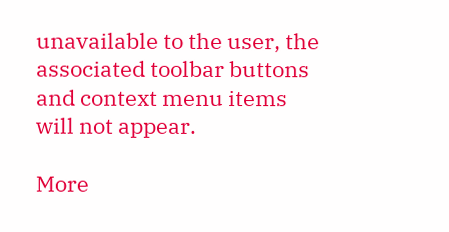unavailable to the user, the associated toolbar buttons and context menu items will not appear.

More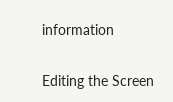information

Editing the Screen